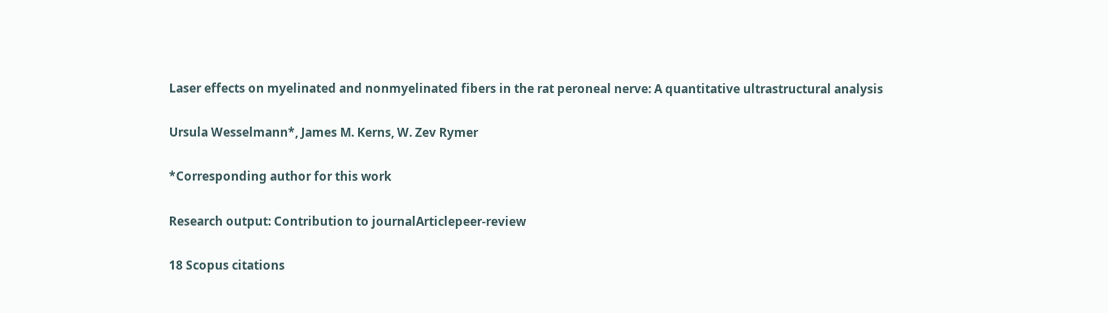Laser effects on myelinated and nonmyelinated fibers in the rat peroneal nerve: A quantitative ultrastructural analysis

Ursula Wesselmann*, James M. Kerns, W. Zev Rymer

*Corresponding author for this work

Research output: Contribution to journalArticlepeer-review

18 Scopus citations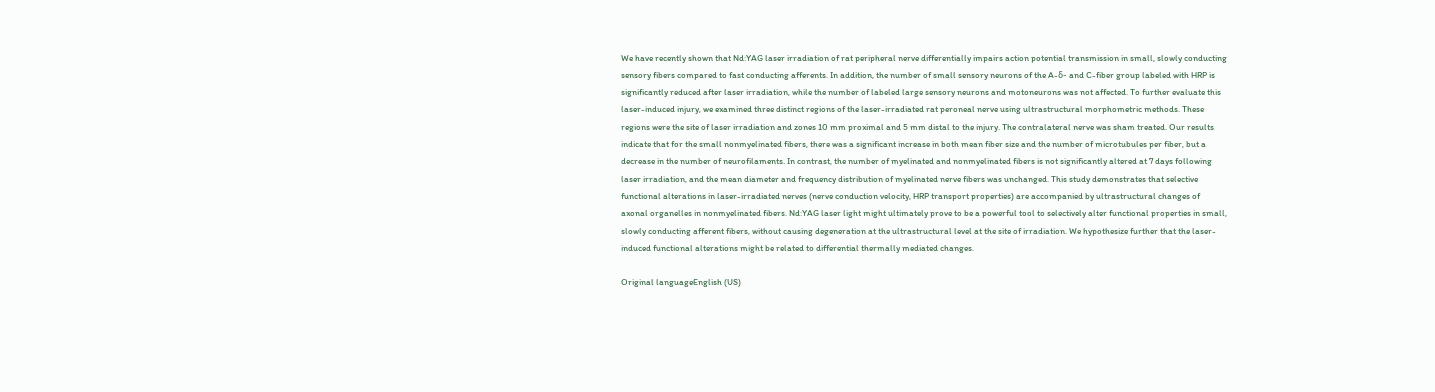We have recently shown that Nd:YAG laser irradiation of rat peripheral nerve differentially impairs action potential transmission in small, slowly conducting sensory fibers compared to fast conducting afferents. In addition, the number of small sensory neurons of the A-δ- and C-fiber group labeled with HRP is significantly reduced after laser irradiation, while the number of labeled large sensory neurons and motoneurons was not affected. To further evaluate this laser-induced injury, we examined three distinct regions of the laser-irradiated rat peroneal nerve using ultrastructural morphometric methods. These regions were the site of laser irradiation and zones 10 mm proximal and 5 mm distal to the injury. The contralateral nerve was sham treated. Our results indicate that for the small nonmyelinated fibers, there was a significant increase in both mean fiber size and the number of microtubules per fiber, but a decrease in the number of neurofilaments. In contrast, the number of myelinated and nonmyelinated fibers is not significantly altered at 7 days following laser irradiation, and the mean diameter and frequency distribution of myelinated nerve fibers was unchanged. This study demonstrates that selective functional alterations in laser-irradiated nerves (nerve conduction velocity, HRP transport properties) are accompanied by ultrastructural changes of axonal organelles in nonmyelinated fibers. Nd:YAG laser light might ultimately prove to be a powerful tool to selectively alter functional properties in small, slowly conducting afferent fibers, without causing degeneration at the ultrastructural level at the site of irradiation. We hypothesize further that the laser-induced functional alterations might be related to differential thermally mediated changes.

Original languageEnglish (US)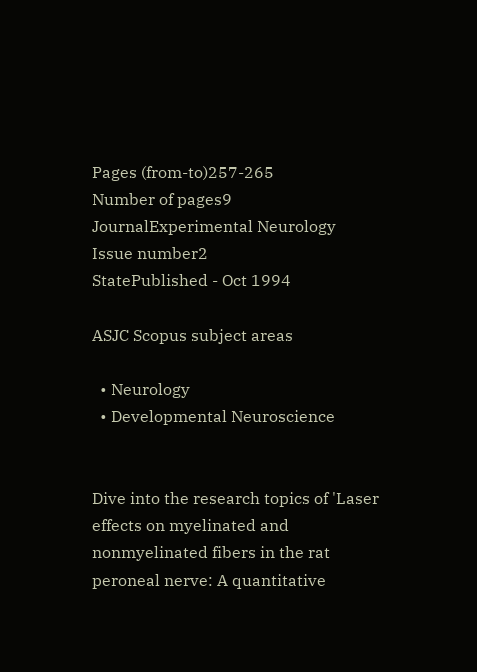Pages (from-to)257-265
Number of pages9
JournalExperimental Neurology
Issue number2
StatePublished - Oct 1994

ASJC Scopus subject areas

  • Neurology
  • Developmental Neuroscience


Dive into the research topics of 'Laser effects on myelinated and nonmyelinated fibers in the rat peroneal nerve: A quantitative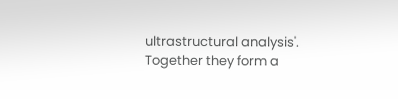ultrastructural analysis'. Together they form a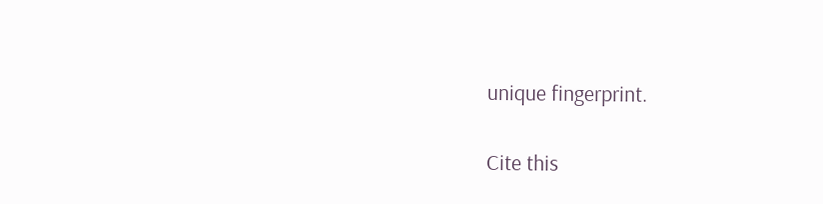unique fingerprint.

Cite this